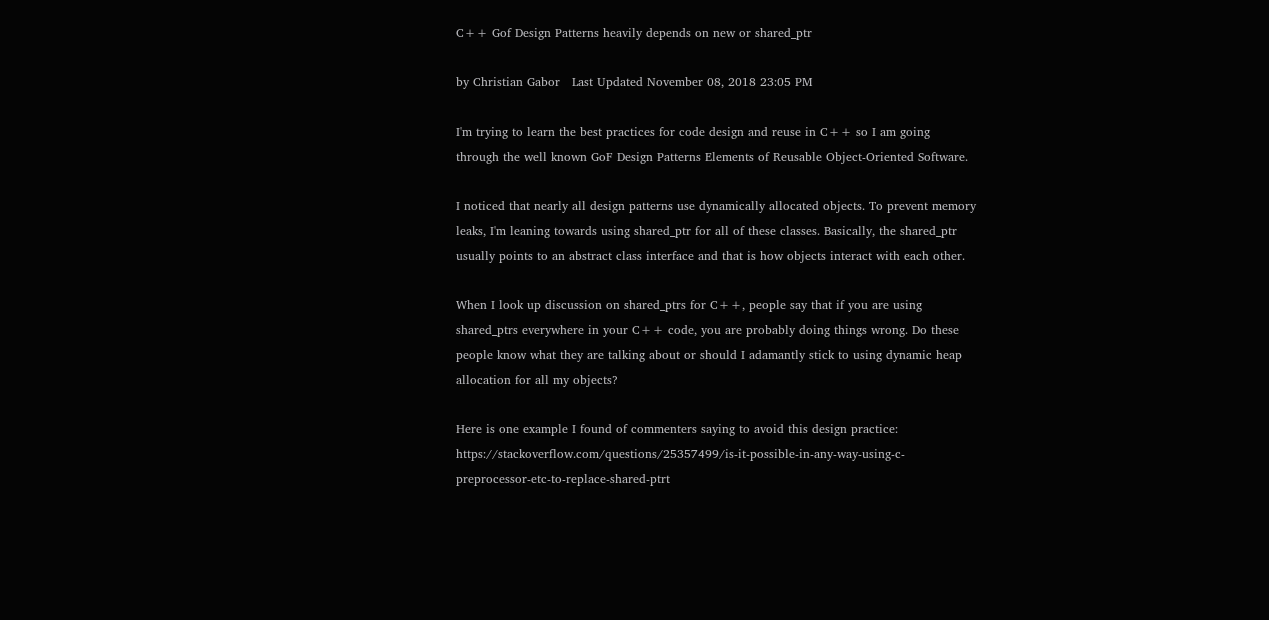C++ Gof Design Patterns heavily depends on new or shared_ptr

by Christian Gabor   Last Updated November 08, 2018 23:05 PM

I'm trying to learn the best practices for code design and reuse in C++ so I am going through the well known GoF Design Patterns Elements of Reusable Object-Oriented Software.

I noticed that nearly all design patterns use dynamically allocated objects. To prevent memory leaks, I'm leaning towards using shared_ptr for all of these classes. Basically, the shared_ptr usually points to an abstract class interface and that is how objects interact with each other.

When I look up discussion on shared_ptrs for C++, people say that if you are using shared_ptrs everywhere in your C++ code, you are probably doing things wrong. Do these people know what they are talking about or should I adamantly stick to using dynamic heap allocation for all my objects?

Here is one example I found of commenters saying to avoid this design practice: https://stackoverflow.com/questions/25357499/is-it-possible-in-any-way-using-c-preprocessor-etc-to-replace-shared-ptrt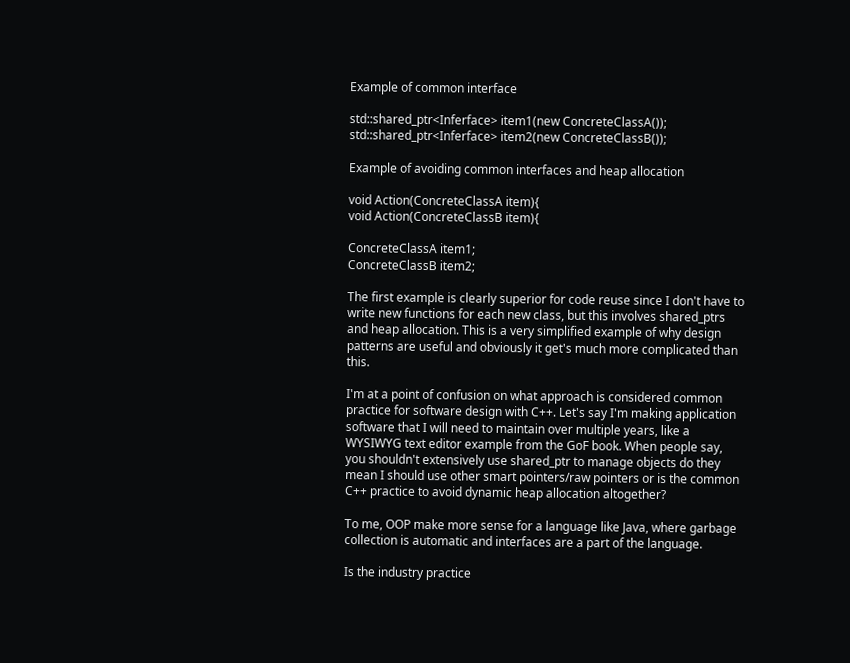Example of common interface

std::shared_ptr<Inferface> item1(new ConcreteClassA());
std::shared_ptr<Inferface> item2(new ConcreteClassB());

Example of avoiding common interfaces and heap allocation

void Action(ConcreteClassA item){
void Action(ConcreteClassB item){

ConcreteClassA item1;
ConcreteClassB item2;

The first example is clearly superior for code reuse since I don't have to write new functions for each new class, but this involves shared_ptrs and heap allocation. This is a very simplified example of why design patterns are useful and obviously it get's much more complicated than this.

I'm at a point of confusion on what approach is considered common practice for software design with C++. Let's say I'm making application software that I will need to maintain over multiple years, like a WYSIWYG text editor example from the GoF book. When people say, you shouldn't extensively use shared_ptr to manage objects do they mean I should use other smart pointers/raw pointers or is the common C++ practice to avoid dynamic heap allocation altogether?

To me, OOP make more sense for a language like Java, where garbage collection is automatic and interfaces are a part of the language.

Is the industry practice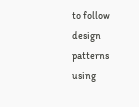to follow design patterns using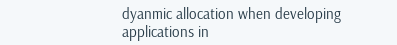dyanmic allocation when developing applications in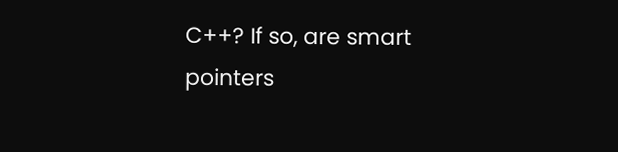C++? If so, are smart pointers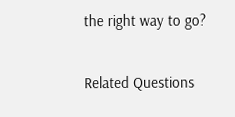the right way to go?

Related Questions